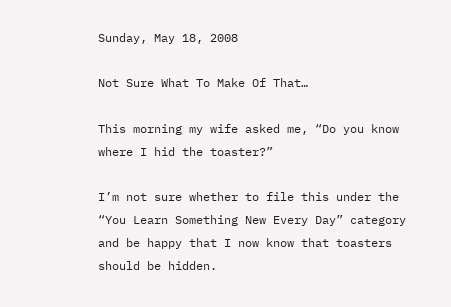Sunday, May 18, 2008

Not Sure What To Make Of That…

This morning my wife asked me, “Do you know where I hid the toaster?”

I’m not sure whether to file this under the “You Learn Something New Every Day” category and be happy that I now know that toasters should be hidden.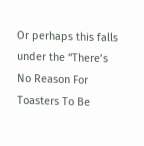Or perhaps this falls under the “There’s No Reason For Toasters To Be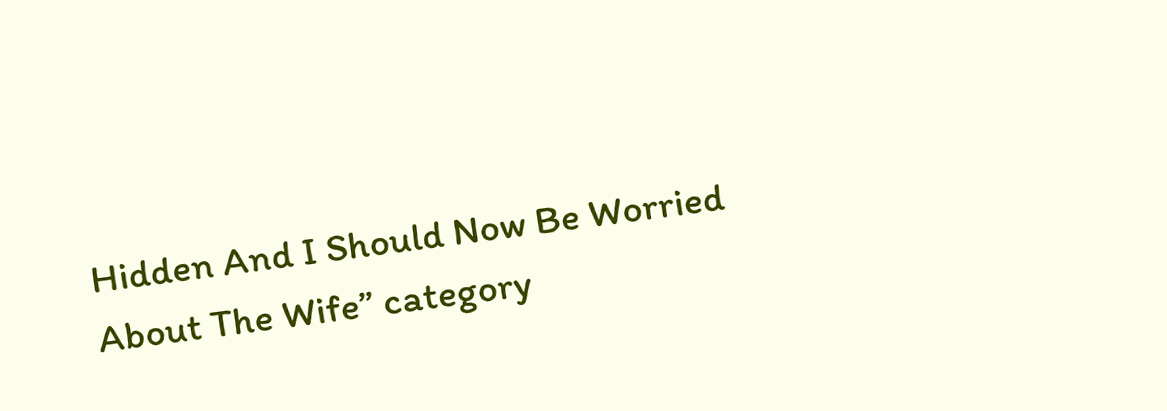Hidden And I Should Now Be Worried About The Wife” category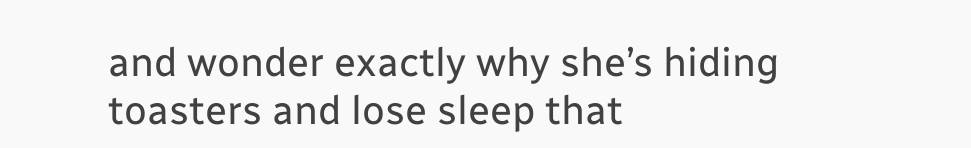and wonder exactly why she’s hiding toasters and lose sleep that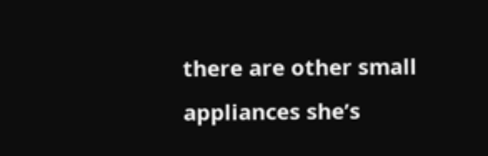there are other small appliances she’s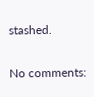stashed.

No comments: